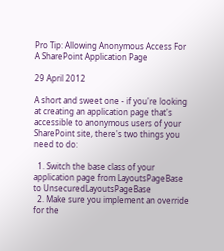Pro Tip: Allowing Anonymous Access For A SharePoint Application Page

29 April 2012

A short and sweet one - if you're looking at creating an application page that's accessible to anonymous users of your SharePoint site, there's two things you need to do:

  1. Switch the base class of your application page from LayoutsPageBase to UnsecuredLayoutsPageBase
  2. Make sure you implement an override for the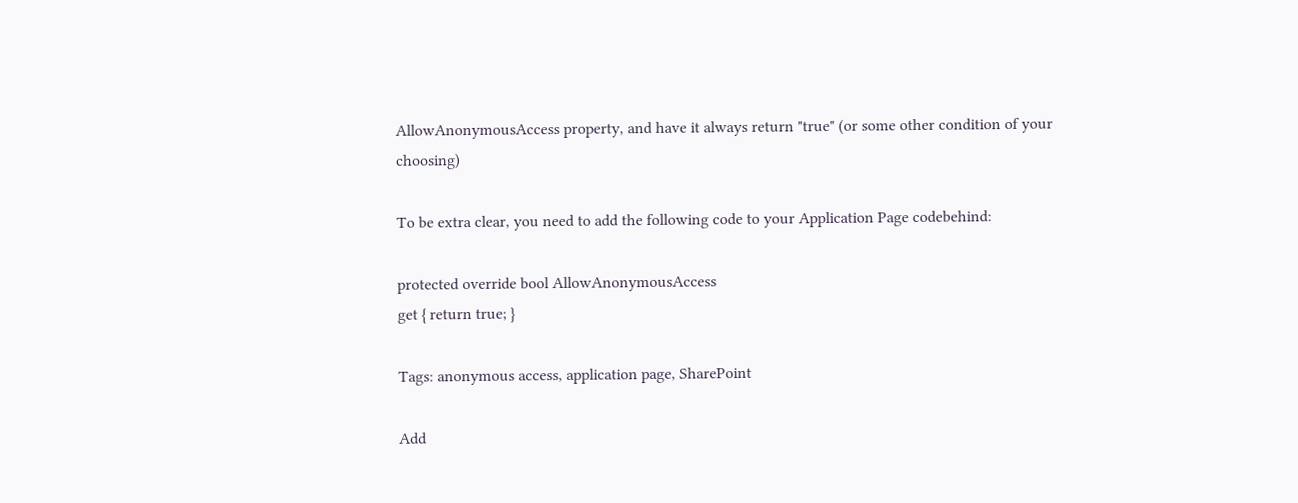AllowAnonymousAccess property, and have it always return "true" (or some other condition of your choosing)

To be extra clear, you need to add the following code to your Application Page codebehind:

protected override bool AllowAnonymousAccess
get { return true; }

Tags: anonymous access, application page, SharePoint

Add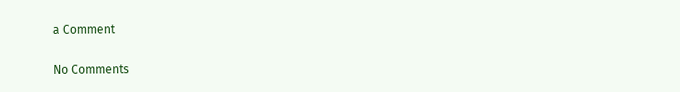a Comment

No Comments